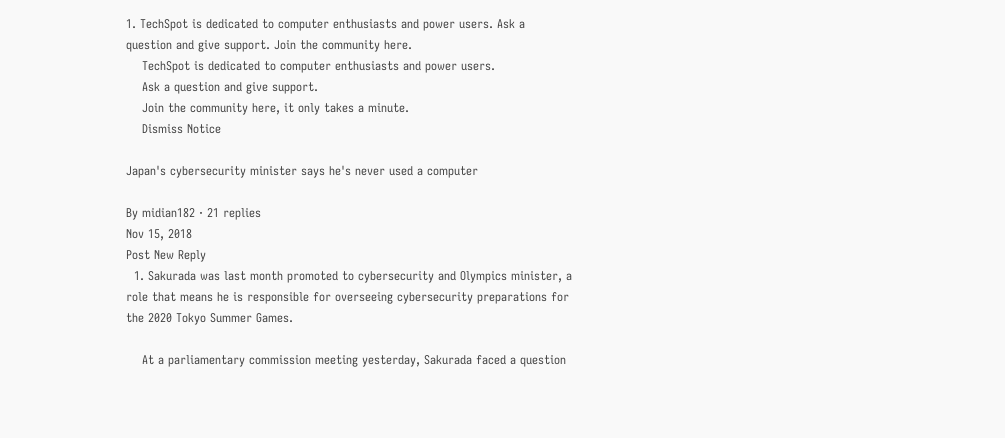1. TechSpot is dedicated to computer enthusiasts and power users. Ask a question and give support. Join the community here.
    TechSpot is dedicated to computer enthusiasts and power users.
    Ask a question and give support.
    Join the community here, it only takes a minute.
    Dismiss Notice

Japan's cybersecurity minister says he's never used a computer

By midian182 · 21 replies
Nov 15, 2018
Post New Reply
  1. Sakurada was last month promoted to cybersecurity and Olympics minister, a role that means he is responsible for overseeing cybersecurity preparations for the 2020 Tokyo Summer Games.

    At a parliamentary commission meeting yesterday, Sakurada faced a question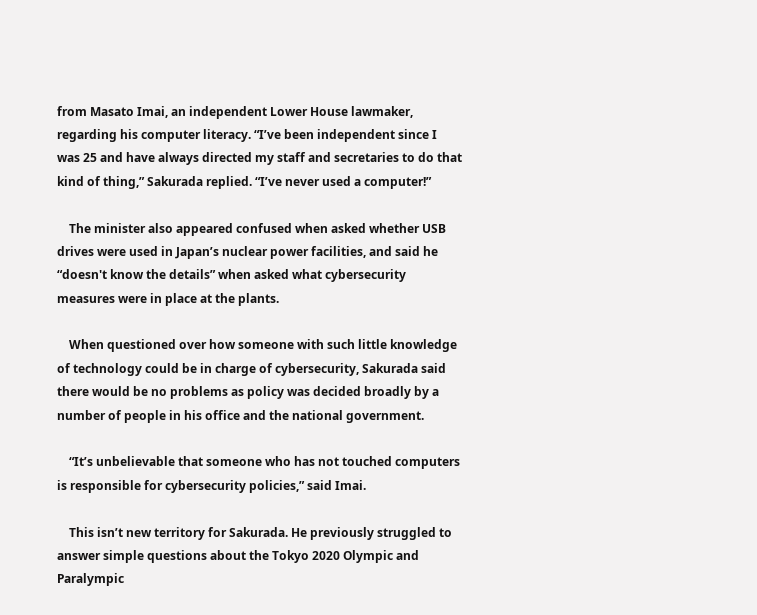from Masato Imai, an independent Lower House lawmaker, regarding his computer literacy. “I’ve been independent since I was 25 and have always directed my staff and secretaries to do that kind of thing,” Sakurada replied. “I’ve never used a computer!”

    The minister also appeared confused when asked whether USB drives were used in Japan’s nuclear power facilities, and said he “doesn't know the details” when asked what cybersecurity measures were in place at the plants.

    When questioned over how someone with such little knowledge of technology could be in charge of cybersecurity, Sakurada said there would be no problems as policy was decided broadly by a number of people in his office and the national government.

    “It’s unbelievable that someone who has not touched computers is responsible for cybersecurity policies,” said Imai.

    This isn’t new territory for Sakurada. He previously struggled to answer simple questions about the Tokyo 2020 Olympic and Paralympic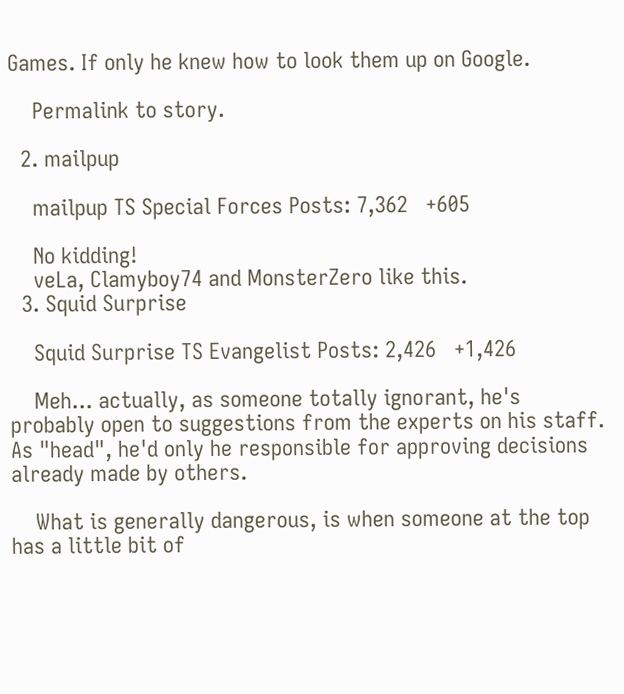Games. If only he knew how to look them up on Google.

    Permalink to story.

  2. mailpup

    mailpup TS Special Forces Posts: 7,362   +605

    No kidding!
    veLa, Clamyboy74 and MonsterZero like this.
  3. Squid Surprise

    Squid Surprise TS Evangelist Posts: 2,426   +1,426

    Meh... actually, as someone totally ignorant, he's probably open to suggestions from the experts on his staff. As "head", he'd only he responsible for approving decisions already made by others.

    What is generally dangerous, is when someone at the top has a little bit of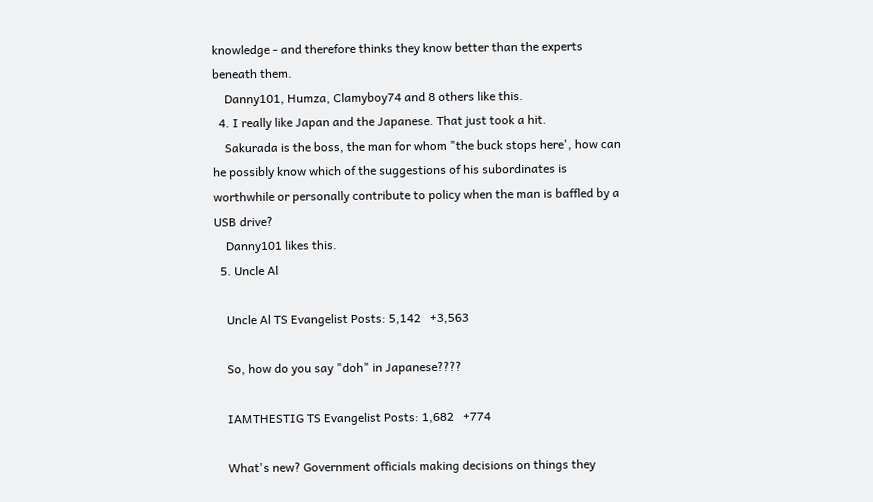knowledge - and therefore thinks they know better than the experts beneath them.
    Danny101, Humza, Clamyboy74 and 8 others like this.
  4. I really like Japan and the Japanese. That just took a hit.
    Sakurada is the boss, the man for whom "the buck stops here', how can he possibly know which of the suggestions of his subordinates is worthwhile or personally contribute to policy when the man is baffled by a USB drive?
    Danny101 likes this.
  5. Uncle Al

    Uncle Al TS Evangelist Posts: 5,142   +3,563

    So, how do you say "doh" in Japanese????

    IAMTHESTIG TS Evangelist Posts: 1,682   +774

    What's new? Government officials making decisions on things they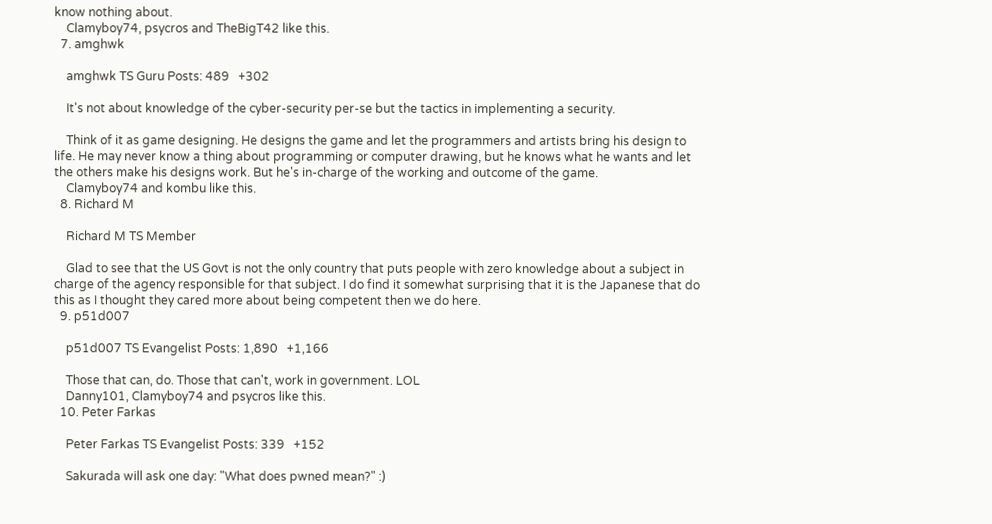know nothing about.
    Clamyboy74, psycros and TheBigT42 like this.
  7. amghwk

    amghwk TS Guru Posts: 489   +302

    It's not about knowledge of the cyber-security per-se but the tactics in implementing a security.

    Think of it as game designing. He designs the game and let the programmers and artists bring his design to life. He may never know a thing about programming or computer drawing, but he knows what he wants and let the others make his designs work. But he's in-charge of the working and outcome of the game.
    Clamyboy74 and kombu like this.
  8. Richard M

    Richard M TS Member

    Glad to see that the US Govt is not the only country that puts people with zero knowledge about a subject in charge of the agency responsible for that subject. I do find it somewhat surprising that it is the Japanese that do this as I thought they cared more about being competent then we do here.
  9. p51d007

    p51d007 TS Evangelist Posts: 1,890   +1,166

    Those that can, do. Those that can't, work in government. LOL
    Danny101, Clamyboy74 and psycros like this.
  10. Peter Farkas

    Peter Farkas TS Evangelist Posts: 339   +152

    Sakurada will ask one day: "What does pwned mean?" :)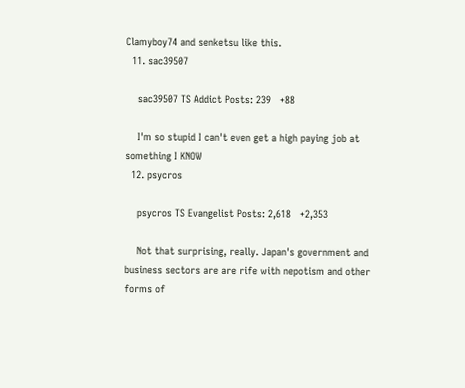Clamyboy74 and senketsu like this.
  11. sac39507

    sac39507 TS Addict Posts: 239   +88

    I'm so stupid I can't even get a high paying job at something I KNOW
  12. psycros

    psycros TS Evangelist Posts: 2,618   +2,353

    Not that surprising, really. Japan's government and business sectors are are rife with nepotism and other forms of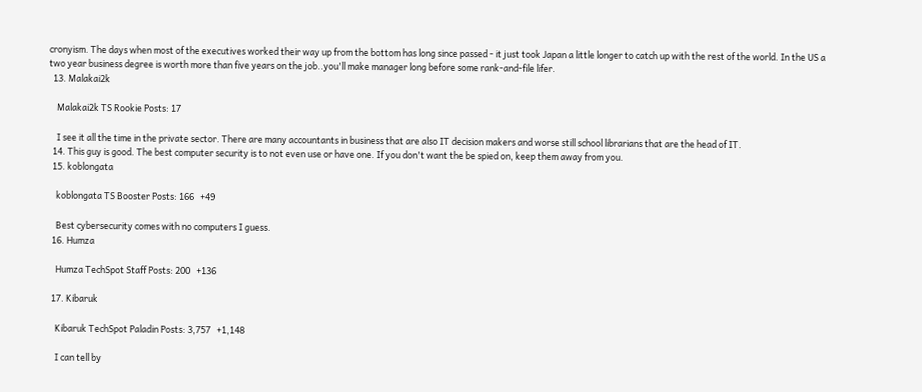cronyism. The days when most of the executives worked their way up from the bottom has long since passed - it just took Japan a little longer to catch up with the rest of the world. In the US a two year business degree is worth more than five years on the job..you'll make manager long before some rank-and-file lifer.
  13. Malakai2k

    Malakai2k TS Rookie Posts: 17

    I see it all the time in the private sector. There are many accountants in business that are also IT decision makers and worse still school librarians that are the head of IT.
  14. This guy is good. The best computer security is to not even use or have one. If you don't want the be spied on, keep them away from you.
  15. koblongata

    koblongata TS Booster Posts: 166   +49

    Best cybersecurity comes with no computers I guess.
  16. Humza

    Humza TechSpot Staff Posts: 200   +136

  17. Kibaruk

    Kibaruk TechSpot Paladin Posts: 3,757   +1,148

    I can tell by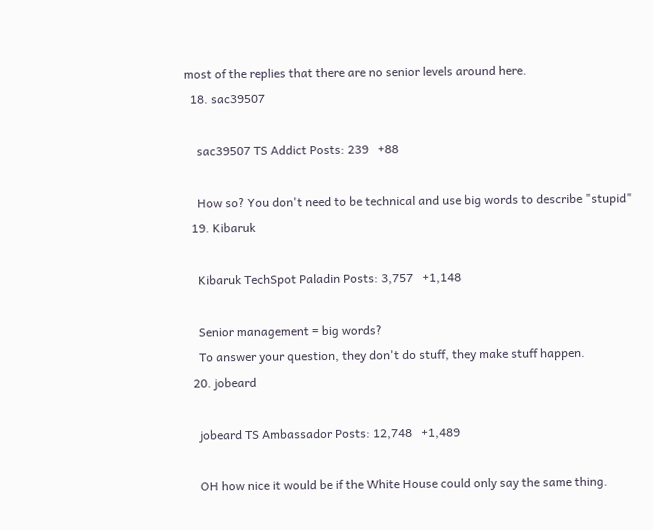most of the replies that there are no senior levels around here.
  18. sac39507

    sac39507 TS Addict Posts: 239   +88

    How so? You don't need to be technical and use big words to describe "stupid"
  19. Kibaruk

    Kibaruk TechSpot Paladin Posts: 3,757   +1,148

    Senior management = big words?
    To answer your question, they don't do stuff, they make stuff happen.
  20. jobeard

    jobeard TS Ambassador Posts: 12,748   +1,489

    OH how nice it would be if the White House could only say the same thing.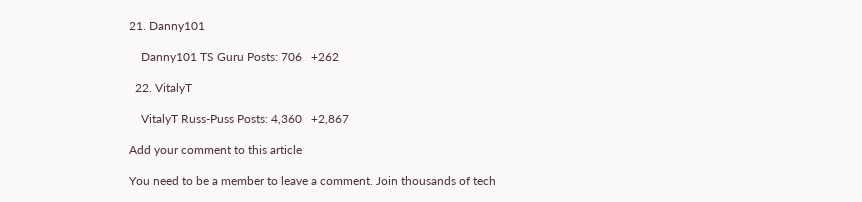21. Danny101

    Danny101 TS Guru Posts: 706   +262

  22. VitalyT

    VitalyT Russ-Puss Posts: 4,360   +2,867

Add your comment to this article

You need to be a member to leave a comment. Join thousands of tech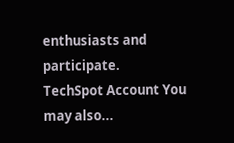enthusiasts and participate.
TechSpot Account You may also...